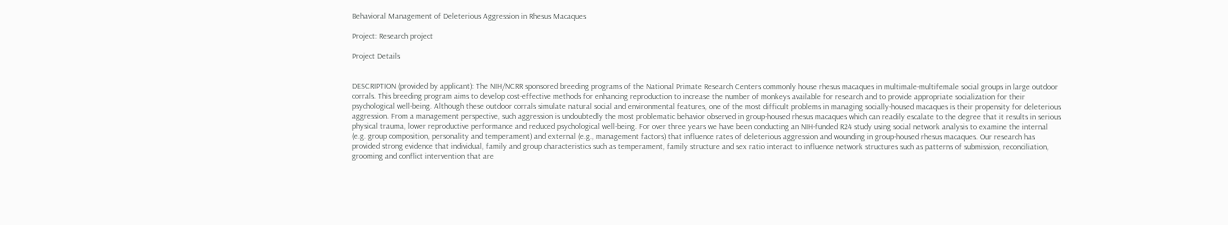Behavioral Management of Deleterious Aggression in Rhesus Macaques

Project: Research project

Project Details


DESCRIPTION (provided by applicant): The NIH/NCRR sponsored breeding programs of the National Primate Research Centers commonly house rhesus macaques in multimale-multifemale social groups in large outdoor corrals. This breeding program aims to develop cost-effective methods for enhancing reproduction to increase the number of monkeys available for research and to provide appropriate socialization for their psychological well-being. Although these outdoor corrals simulate natural social and environmental features, one of the most difficult problems in managing socially-housed macaques is their propensity for deleterious aggression. From a management perspective, such aggression is undoubtedly the most problematic behavior observed in group-housed rhesus macaques which can readily escalate to the degree that it results in serious physical trauma, lower reproductive performance and reduced psychological well-being. For over three years we have been conducting an NIH-funded R24 study using social network analysis to examine the internal (e.g. group composition, personality and temperament) and external (e.g., management factors) that influence rates of deleterious aggression and wounding in group-housed rhesus macaques. Our research has provided strong evidence that individual, family and group characteristics such as temperament, family structure and sex ratio interact to influence network structures such as patterns of submission, reconciliation, grooming and conflict intervention that are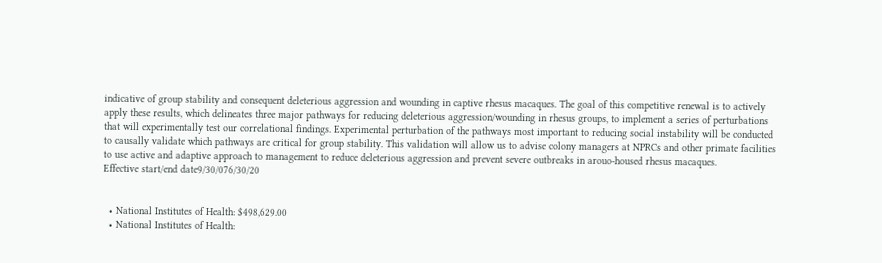indicative of group stability and consequent deleterious aggression and wounding in captive rhesus macaques. The goal of this competitive renewal is to actively apply these results, which delineates three major pathways for reducing deleterious aggression/wounding in rhesus groups, to implement a series of perturbations that will experimentally test our correlational findings. Experimental perturbation of the pathways most important to reducing social instability will be conducted to causally validate which pathways are critical for group stability. This validation will allow us to advise colony managers at NPRCs and other primate facilities to use active and adaptive approach to management to reduce deleterious aggression and prevent severe outbreaks in arouo-housed rhesus macaques.
Effective start/end date9/30/076/30/20


  • National Institutes of Health: $498,629.00
  • National Institutes of Health: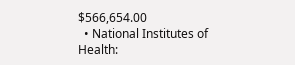$566,654.00
  • National Institutes of Health: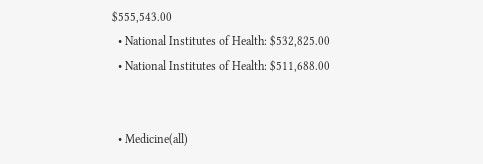$555,543.00
  • National Institutes of Health: $532,825.00
  • National Institutes of Health: $511,688.00


  • Medicine(all)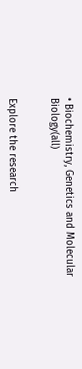• Biochemistry, Genetics and Molecular Biology(all)


Explore the research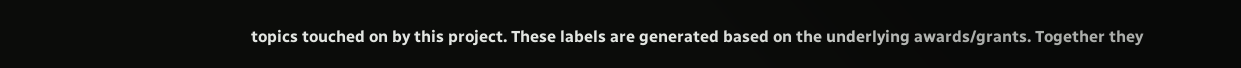topics touched on by this project. These labels are generated based on the underlying awards/grants. Together they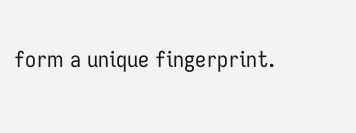form a unique fingerprint.